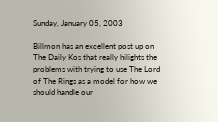Sunday, January 05, 2003

Billmon has an excellent post up on The Daily Kos that really hilights the problems with trying to use The Lord of The Rings as a model for how we should handle our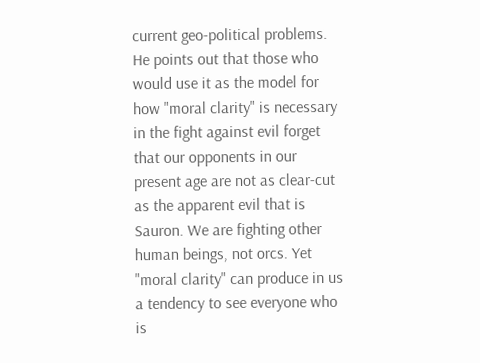current geo-political problems. He points out that those who would use it as the model for how "moral clarity" is necessary in the fight against evil forget that our opponents in our present age are not as clear-cut as the apparent evil that is Sauron. We are fighting other human beings, not orcs. Yet "moral clarity" can produce in us a tendency to see everyone who is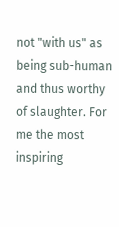not "with us" as being sub-human and thus worthy of slaughter. For me the most inspiring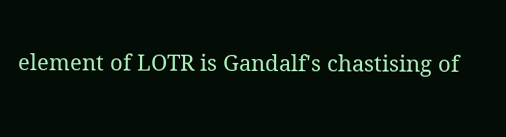element of LOTR is Gandalf's chastising of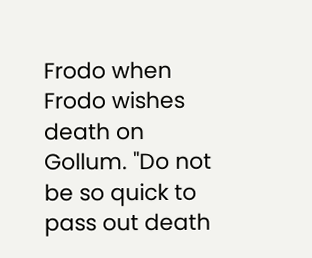Frodo when Frodo wishes death on Gollum. "Do not be so quick to pass out death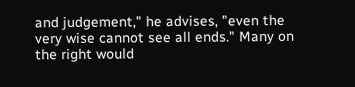and judgement," he advises, "even the very wise cannot see all ends." Many on the right would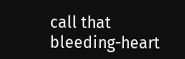call that bleeding-heart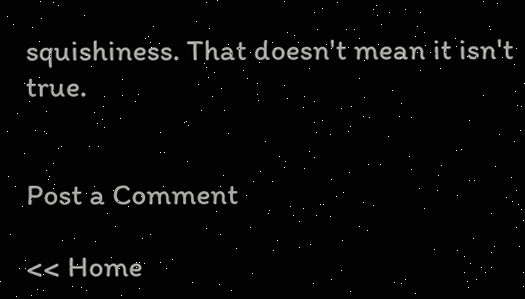squishiness. That doesn't mean it isn't true.


Post a Comment

<< Home